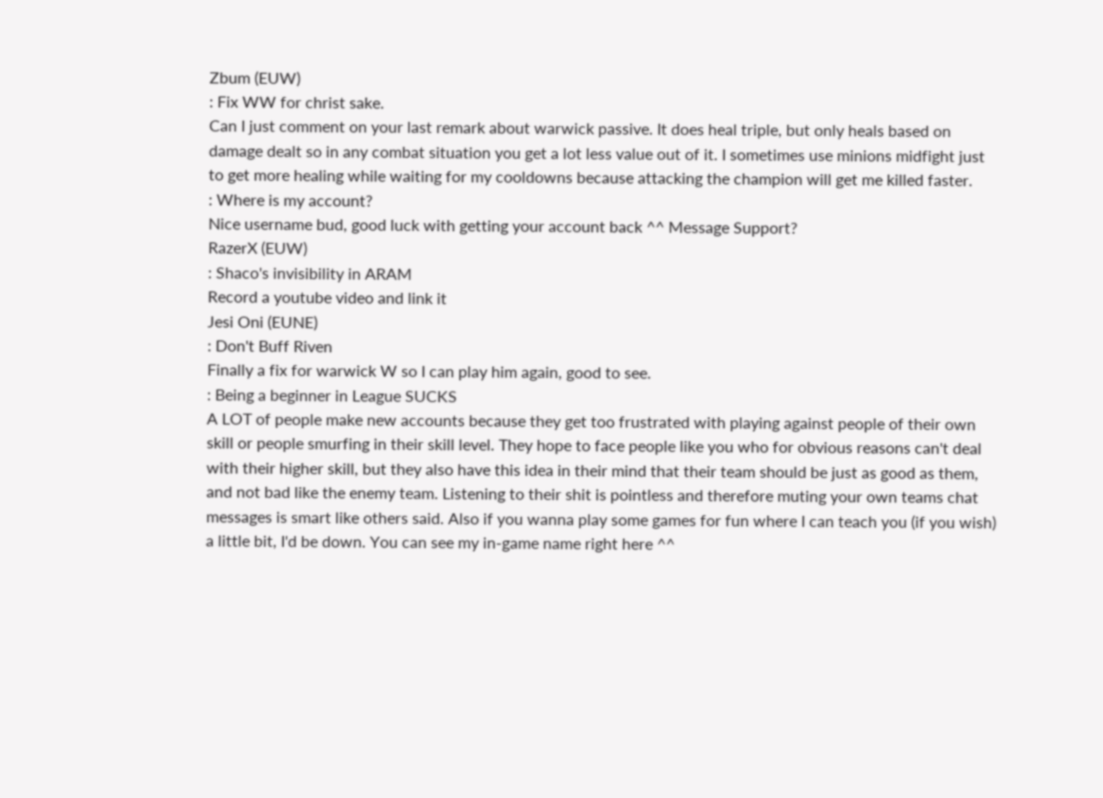Zbum (EUW)
: Fix WW for christ sake.
Can I just comment on your last remark about warwick passive. It does heal triple, but only heals based on damage dealt so in any combat situation you get a lot less value out of it. I sometimes use minions midfight just to get more healing while waiting for my cooldowns because attacking the champion will get me killed faster.
: Where is my account?
Nice username bud, good luck with getting your account back ^^ Message Support?
RazerX (EUW)
: Shaco's invisibility in ARAM
Record a youtube video and link it
Jesi Oni (EUNE)
: Don't Buff Riven
Finally a fix for warwick W so I can play him again, good to see.
: Being a beginner in League SUCKS
A LOT of people make new accounts because they get too frustrated with playing against people of their own skill or people smurfing in their skill level. They hope to face people like you who for obvious reasons can't deal with their higher skill, but they also have this idea in their mind that their team should be just as good as them, and not bad like the enemy team. Listening to their shit is pointless and therefore muting your own teams chat messages is smart like others said. Also if you wanna play some games for fun where I can teach you (if you wish) a little bit, I'd be down. You can see my in-game name right here ^^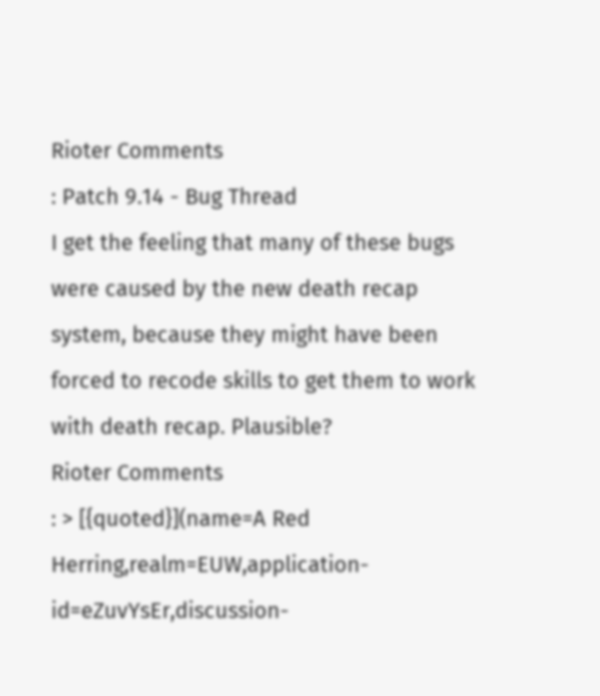Rioter Comments
: Patch 9.14 - Bug Thread
I get the feeling that many of these bugs were caused by the new death recap system, because they might have been forced to recode skills to get them to work with death recap. Plausible?
Rioter Comments
: > [{quoted}](name=A Red Herring,realm=EUW,application-id=eZuvYsEr,discussion-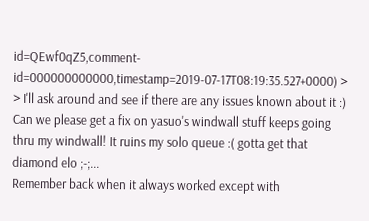id=QEwf0qZ5,comment-id=000000000000,timestamp=2019-07-17T08:19:35.527+0000) > > I'll ask around and see if there are any issues known about it :) Can we please get a fix on yasuo's windwall stuff keeps going thru my windwall! It ruins my solo queue :( gotta get that diamond elo ;-;...
Remember back when it always worked except with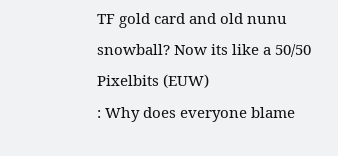TF gold card and old nunu snowball? Now its like a 50/50
Pixelbits (EUW)
: Why does everyone blame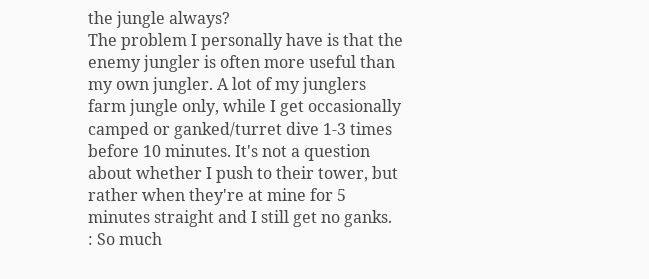the jungle always?
The problem I personally have is that the enemy jungler is often more useful than my own jungler. A lot of my junglers farm jungle only, while I get occasionally camped or ganked/turret dive 1-3 times before 10 minutes. It's not a question about whether I push to their tower, but rather when they're at mine for 5 minutes straight and I still get no ganks.
: So much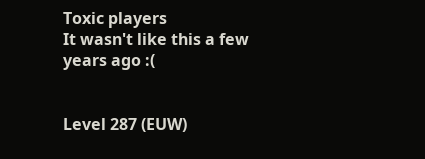Toxic players
It wasn't like this a few years ago :(


Level 287 (EUW)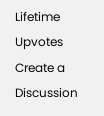Lifetime Upvotes
Create a Discussion